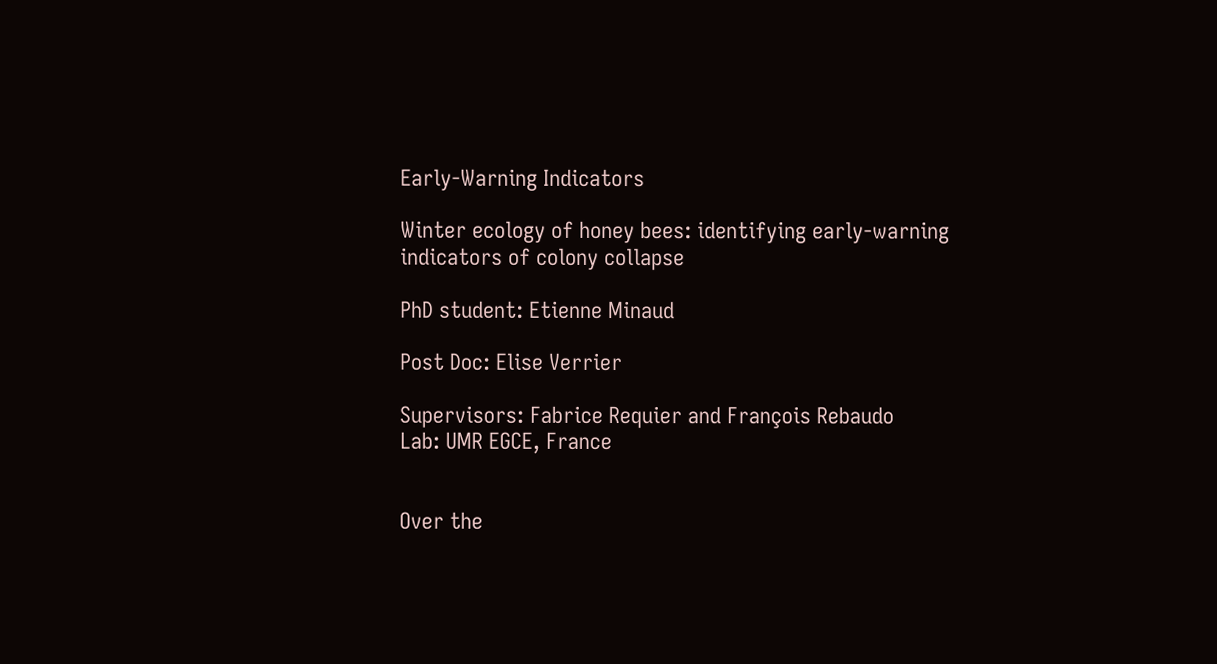Early-Warning Indicators

Winter ecology of honey bees: identifying early-warning indicators of colony collapse

PhD student: Etienne Minaud

Post Doc: Elise Verrier

Supervisors: Fabrice Requier and François Rebaudo
Lab: UMR EGCE, France


Over the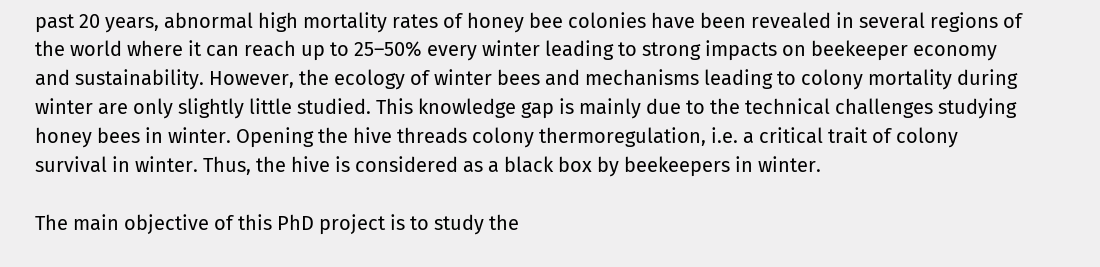past 20 years, abnormal high mortality rates of honey bee colonies have been revealed in several regions of the world where it can reach up to 25–50% every winter leading to strong impacts on beekeeper economy and sustainability. However, the ecology of winter bees and mechanisms leading to colony mortality during winter are only slightly little studied. This knowledge gap is mainly due to the technical challenges studying honey bees in winter. Opening the hive threads colony thermoregulation, i.e. a critical trait of colony survival in winter. Thus, the hive is considered as a black box by beekeepers in winter.

The main objective of this PhD project is to study the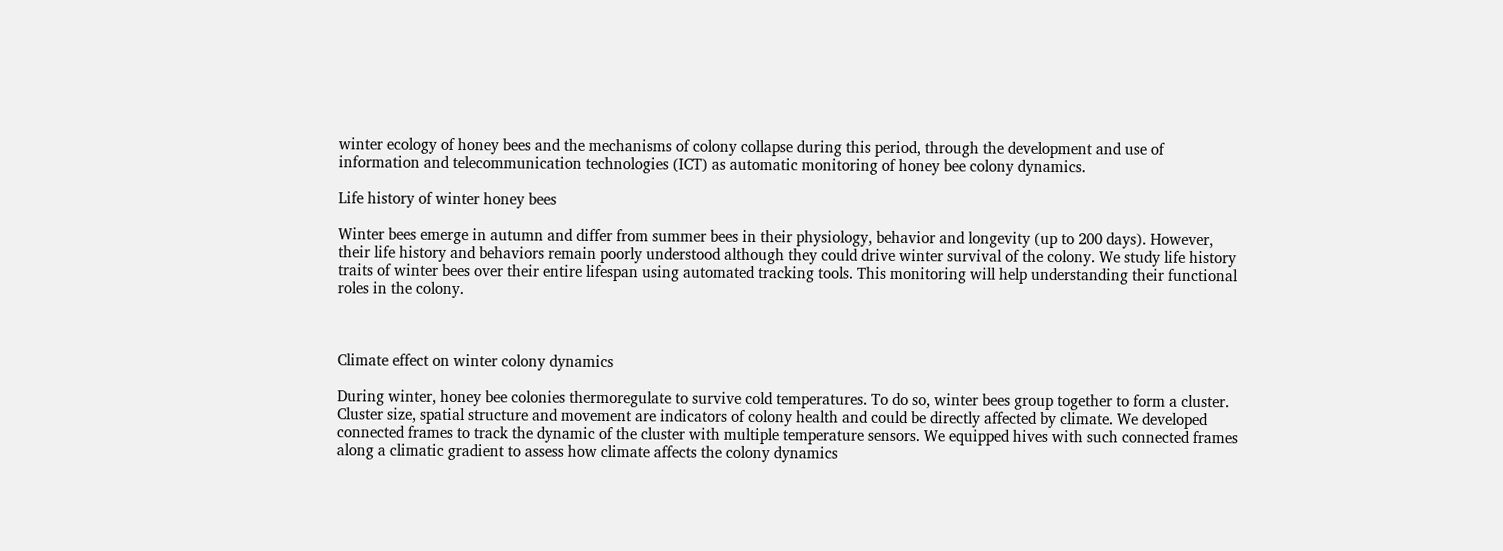winter ecology of honey bees and the mechanisms of colony collapse during this period, through the development and use of information and telecommunication technologies (ICT) as automatic monitoring of honey bee colony dynamics.

Life history of winter honey bees

Winter bees emerge in autumn and differ from summer bees in their physiology, behavior and longevity (up to 200 days). However, their life history and behaviors remain poorly understood although they could drive winter survival of the colony. We study life history traits of winter bees over their entire lifespan using automated tracking tools. This monitoring will help understanding their functional roles in the colony.



Climate effect on winter colony dynamics

During winter, honey bee colonies thermoregulate to survive cold temperatures. To do so, winter bees group together to form a cluster. Cluster size, spatial structure and movement are indicators of colony health and could be directly affected by climate. We developed connected frames to track the dynamic of the cluster with multiple temperature sensors. We equipped hives with such connected frames along a climatic gradient to assess how climate affects the colony dynamics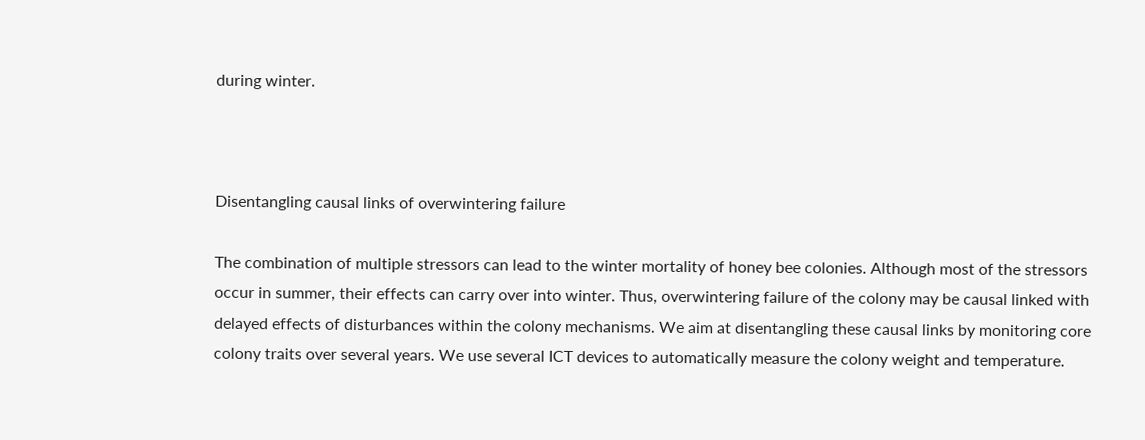during winter.



Disentangling causal links of overwintering failure

The combination of multiple stressors can lead to the winter mortality of honey bee colonies. Although most of the stressors occur in summer, their effects can carry over into winter. Thus, overwintering failure of the colony may be causal linked with delayed effects of disturbances within the colony mechanisms. We aim at disentangling these causal links by monitoring core colony traits over several years. We use several ICT devices to automatically measure the colony weight and temperature.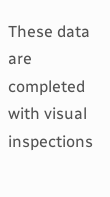These data are completed with visual inspections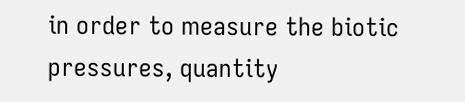in order to measure the biotic pressures, quantity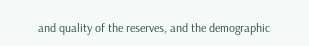and quality of the reserves, and the demographic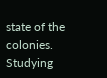state of the colonies. Studying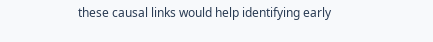these causal links would help identifying early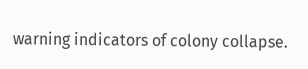warning indicators of colony collapse.